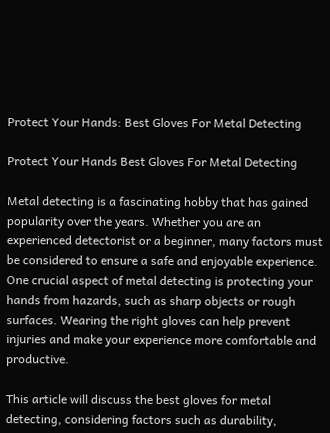Protect Your Hands: Best Gloves For Metal Detecting

Protect Your Hands Best Gloves For Metal Detecting

Metal detecting is a fascinating hobby that has gained popularity over the years. Whether you are an experienced detectorist or a beginner, many factors must be considered to ensure a safe and enjoyable experience. One crucial aspect of metal detecting is protecting your hands from hazards, such as sharp objects or rough surfaces. Wearing the right gloves can help prevent injuries and make your experience more comfortable and productive.

This article will discuss the best gloves for metal detecting, considering factors such as durability,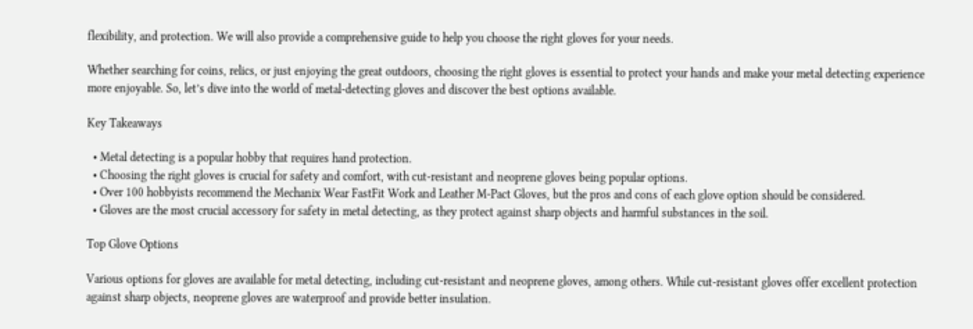flexibility, and protection. We will also provide a comprehensive guide to help you choose the right gloves for your needs.

Whether searching for coins, relics, or just enjoying the great outdoors, choosing the right gloves is essential to protect your hands and make your metal detecting experience more enjoyable. So, let’s dive into the world of metal-detecting gloves and discover the best options available.

Key Takeaways

  • Metal detecting is a popular hobby that requires hand protection.
  • Choosing the right gloves is crucial for safety and comfort, with cut-resistant and neoprene gloves being popular options.
  • Over 100 hobbyists recommend the Mechanix Wear FastFit Work and Leather M-Pact Gloves, but the pros and cons of each glove option should be considered.
  • Gloves are the most crucial accessory for safety in metal detecting, as they protect against sharp objects and harmful substances in the soil.

Top Glove Options

Various options for gloves are available for metal detecting, including cut-resistant and neoprene gloves, among others. While cut-resistant gloves offer excellent protection against sharp objects, neoprene gloves are waterproof and provide better insulation.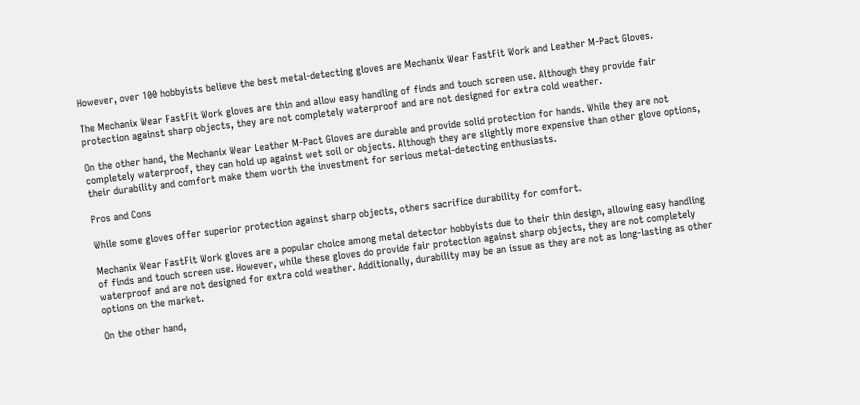However, over 100 hobbyists believe the best metal-detecting gloves are Mechanix Wear FastFit Work and Leather M-Pact Gloves.

The Mechanix Wear FastFit Work gloves are thin and allow easy handling of finds and touch screen use. Although they provide fair protection against sharp objects, they are not completely waterproof and are not designed for extra cold weather.

On the other hand, the Mechanix Wear Leather M-Pact Gloves are durable and provide solid protection for hands. While they are not completely waterproof, they can hold up against wet soil or objects. Although they are slightly more expensive than other glove options, their durability and comfort make them worth the investment for serious metal-detecting enthusiasts.

Pros and Cons

While some gloves offer superior protection against sharp objects, others sacrifice durability for comfort.

Mechanix Wear FastFit Work gloves are a popular choice among metal detector hobbyists due to their thin design, allowing easy handling of finds and touch screen use. However, while these gloves do provide fair protection against sharp objects, they are not completely waterproof and are not designed for extra cold weather. Additionally, durability may be an issue as they are not as long-lasting as other options on the market.

On the other hand,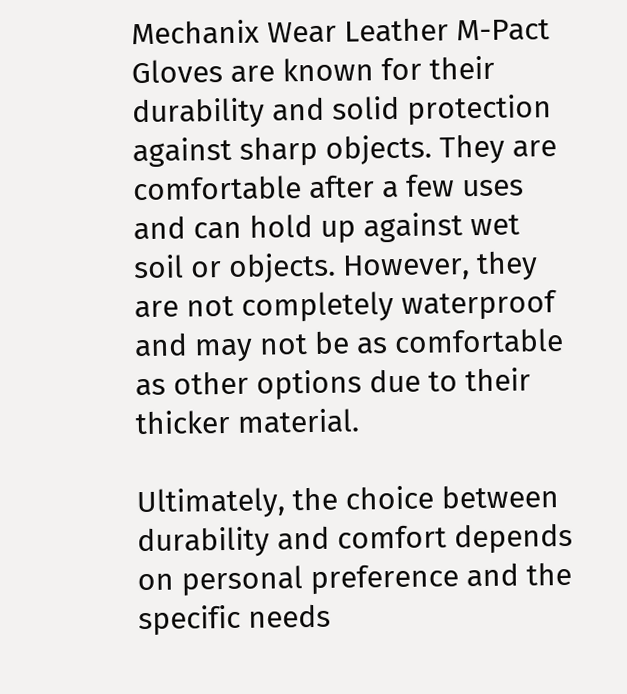Mechanix Wear Leather M-Pact Gloves are known for their durability and solid protection against sharp objects. They are comfortable after a few uses and can hold up against wet soil or objects. However, they are not completely waterproof and may not be as comfortable as other options due to their thicker material.

Ultimately, the choice between durability and comfort depends on personal preference and the specific needs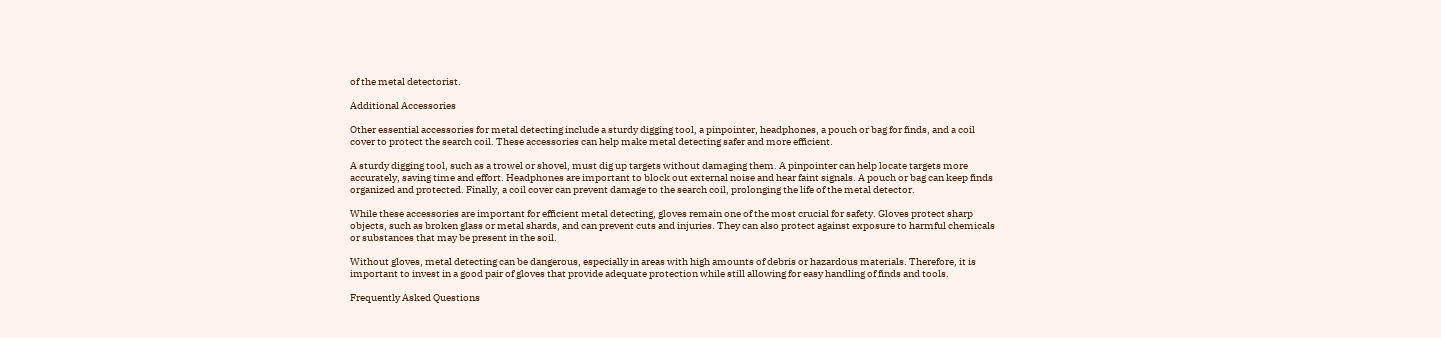of the metal detectorist.

Additional Accessories

Other essential accessories for metal detecting include a sturdy digging tool, a pinpointer, headphones, a pouch or bag for finds, and a coil cover to protect the search coil. These accessories can help make metal detecting safer and more efficient.

A sturdy digging tool, such as a trowel or shovel, must dig up targets without damaging them. A pinpointer can help locate targets more accurately, saving time and effort. Headphones are important to block out external noise and hear faint signals. A pouch or bag can keep finds organized and protected. Finally, a coil cover can prevent damage to the search coil, prolonging the life of the metal detector.

While these accessories are important for efficient metal detecting, gloves remain one of the most crucial for safety. Gloves protect sharp objects, such as broken glass or metal shards, and can prevent cuts and injuries. They can also protect against exposure to harmful chemicals or substances that may be present in the soil.

Without gloves, metal detecting can be dangerous, especially in areas with high amounts of debris or hazardous materials. Therefore, it is important to invest in a good pair of gloves that provide adequate protection while still allowing for easy handling of finds and tools.

Frequently Asked Questions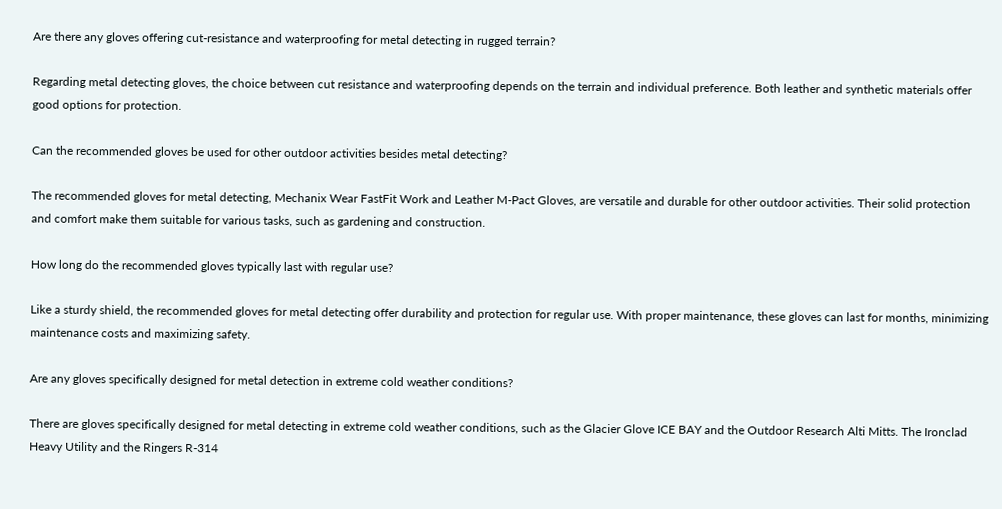Are there any gloves offering cut-resistance and waterproofing for metal detecting in rugged terrain?

Regarding metal detecting gloves, the choice between cut resistance and waterproofing depends on the terrain and individual preference. Both leather and synthetic materials offer good options for protection.

Can the recommended gloves be used for other outdoor activities besides metal detecting?

The recommended gloves for metal detecting, Mechanix Wear FastFit Work and Leather M-Pact Gloves, are versatile and durable for other outdoor activities. Their solid protection and comfort make them suitable for various tasks, such as gardening and construction.

How long do the recommended gloves typically last with regular use?

Like a sturdy shield, the recommended gloves for metal detecting offer durability and protection for regular use. With proper maintenance, these gloves can last for months, minimizing maintenance costs and maximizing safety.

Are any gloves specifically designed for metal detection in extreme cold weather conditions?

There are gloves specifically designed for metal detecting in extreme cold weather conditions, such as the Glacier Glove ICE BAY and the Outdoor Research Alti Mitts. The Ironclad Heavy Utility and the Ringers R-314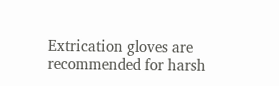Extrication gloves are recommended for harsh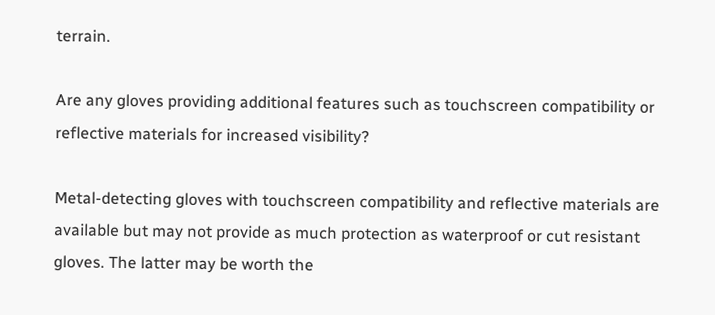terrain.

Are any gloves providing additional features such as touchscreen compatibility or reflective materials for increased visibility?

Metal-detecting gloves with touchscreen compatibility and reflective materials are available but may not provide as much protection as waterproof or cut resistant gloves. The latter may be worth the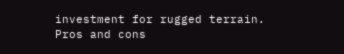investment for rugged terrain. Pros and cons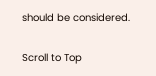should be considered.

Scroll to Top